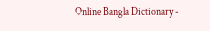Online Bangla Dictionary -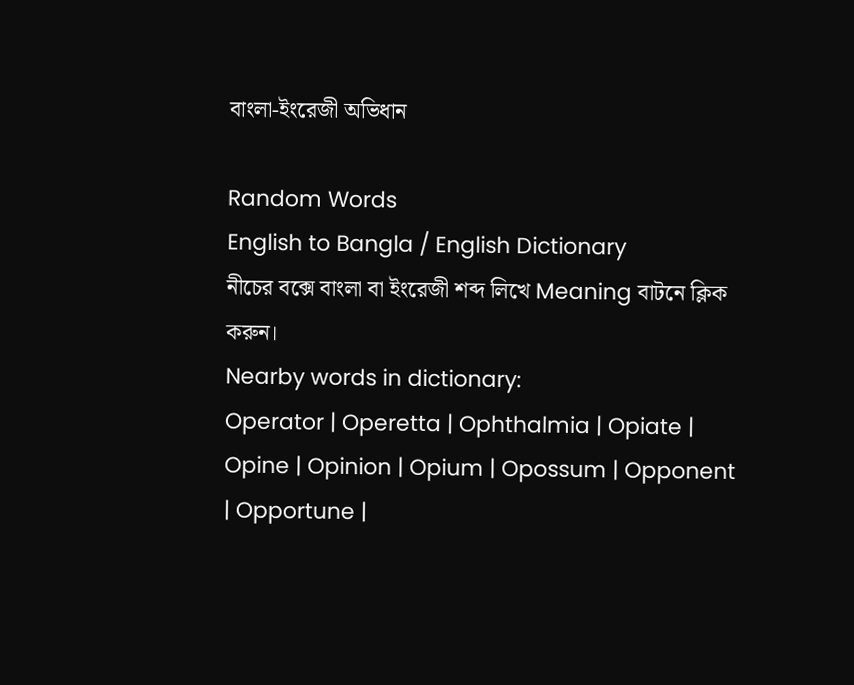বাংলা-ইংরেজী অভিধান

Random Words
English to Bangla / English Dictionary
নীচের বক্সে বাংলা বা ইংরেজী শব্দ লিখে Meaning বাটনে ক্লিক করুন।
Nearby words in dictionary:
Operator | Operetta | Ophthalmia | Opiate | Opine | Opinion | Opium | Opossum | Opponent | Opportune |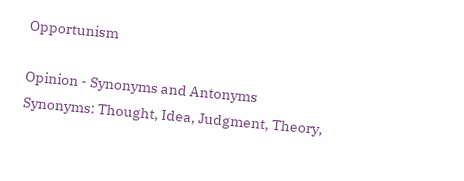Opportunism

Opinion - Synonyms and Antonyms
Synonyms: Thought, Idea, Judgment, Theory,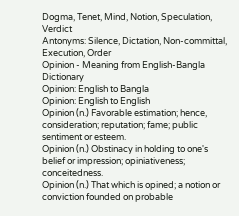Dogma, Tenet, Mind, Notion, Speculation, Verdict
Antonyms: Silence, Dictation, Non-committal, Execution, Order
Opinion - Meaning from English-Bangla Dictionary
Opinion: English to Bangla
Opinion: English to English
Opinion (n.) Favorable estimation; hence, consideration; reputation; fame; public sentiment or esteem.
Opinion (n.) Obstinacy in holding to one's belief or impression; opiniativeness; conceitedness.
Opinion (n.) That which is opined; a notion or conviction founded on probable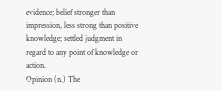evidence; belief stronger than impression, less strong than positive knowledge; settled judgment in regard to any point of knowledge or action.
Opinion (n.) The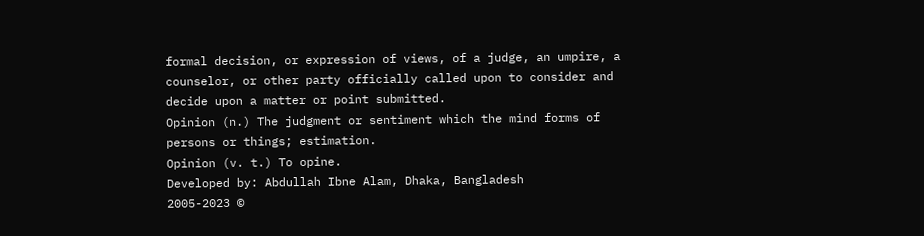formal decision, or expression of views, of a judge, an umpire, a counselor, or other party officially called upon to consider and decide upon a matter or point submitted.
Opinion (n.) The judgment or sentiment which the mind forms of persons or things; estimation.
Opinion (v. t.) To opine.
Developed by: Abdullah Ibne Alam, Dhaka, Bangladesh
2005-2023 ©